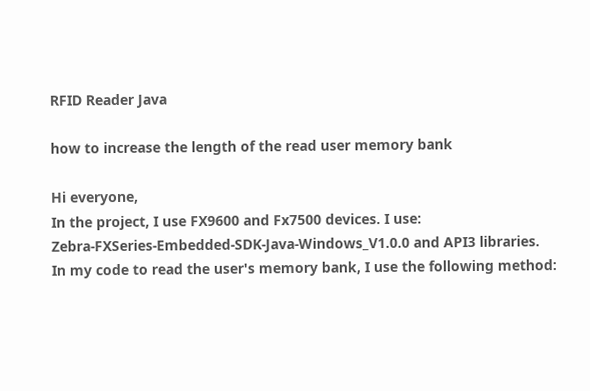RFID Reader Java

how to increase the length of the read user memory bank

Hi everyone,
In the project, I use FX9600 and Fx7500 devices. I use:
Zebra-FXSeries-Embedded-SDK-Java-Windows_V1.0.0 and API3 libraries.
In my code to read the user's memory bank, I use the following method: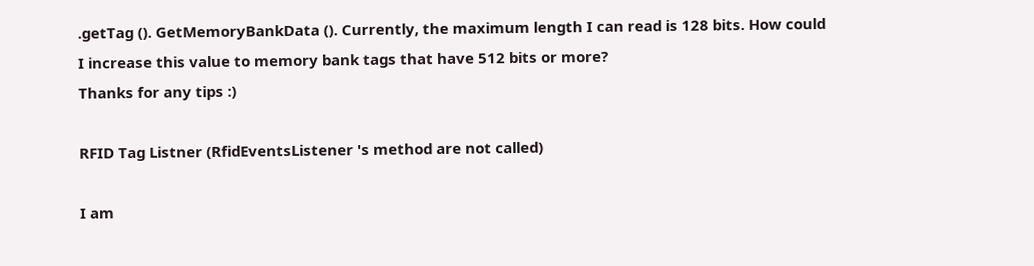.getTag (). GetMemoryBankData (). Currently, the maximum length I can read is 128 bits. How could I increase this value to memory bank tags that have 512 bits or more?
Thanks for any tips :)

RFID Tag Listner (RfidEventsListener 's method are not called)

I am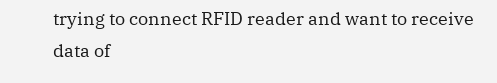trying to connect RFID reader and want to receive data of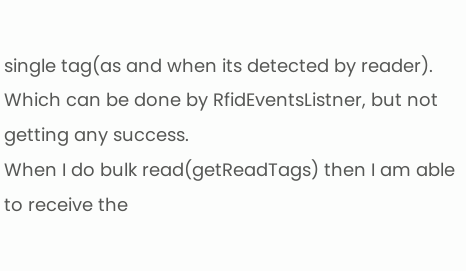single tag(as and when its detected by reader). Which can be done by RfidEventsListner, but not getting any success.
When I do bulk read(getReadTags) then I am able to receive the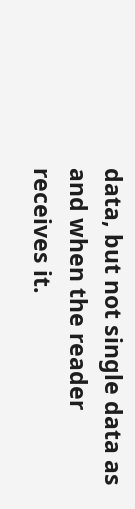data, but not single data as and when the reader receives it.